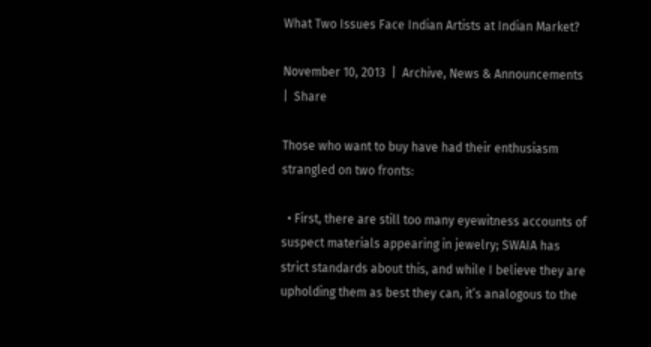What Two Issues Face Indian Artists at Indian Market?

November 10, 2013  |  Archive, News & Announcements  |  Share

Those who want to buy have had their enthusiasm strangled on two fronts:

  • First, there are still too many eyewitness accounts of suspect materials appearing in jewelry; SWAIA has strict standards about this, and while I believe they are upholding them as best they can, it’s analogous to the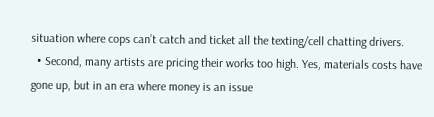situation where cops can’t catch and ticket all the texting/cell chatting drivers.
  • Second, many artists are pricing their works too high. Yes, materials costs have gone up, but in an era where money is an issue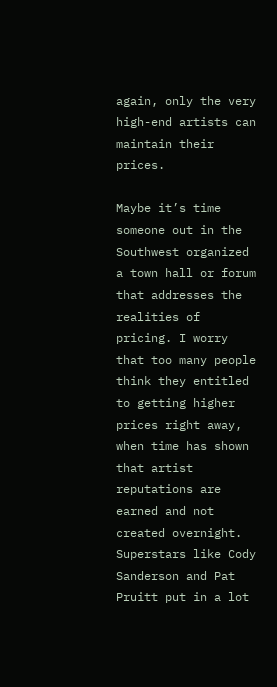again, only the very high-end artists can maintain their prices.

Maybe it’s time someone out in the Southwest organized a town hall or forum that addresses the realities of pricing. I worry that too many people think they entitled to getting higher prices right away, when time has shown that artist reputations are earned and not created overnight. Superstars like Cody Sanderson and Pat Pruitt put in a lot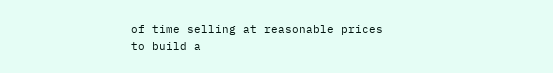of time selling at reasonable prices to build a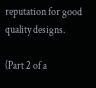reputation for good quality designs.

(Part 2 of a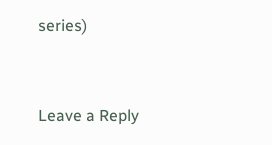series)


Leave a Reply